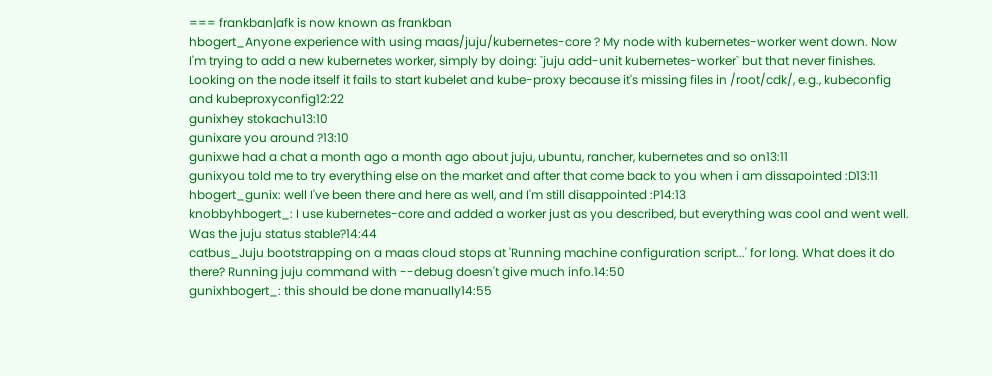=== frankban|afk is now known as frankban
hbogert_Anyone experience with using maas/juju/kubernetes-core ? My node with kubernetes-worker went down. Now I'm trying to add a new kubernetes worker, simply by doing: `juju add-unit kubernetes-worker` but that never finishes. Looking on the node itself it fails to start kubelet and kube-proxy because it's missing files in /root/cdk/, e.g., kubeconfig and kubeproxyconfig12:22
gunixhey stokachu13:10
gunixare you around ?13:10
gunixwe had a chat a month ago a month ago about juju, ubuntu, rancher, kubernetes and so on13:11
gunixyou told me to try everything else on the market and after that come back to you when i am dissapointed :D13:11
hbogert_gunix: well I've been there and here as well, and I'm still disappointed :P14:13
knobbyhbogert_: I use kubernetes-core and added a worker just as you described, but everything was cool and went well. Was the juju status stable?14:44
catbus_Juju bootstrapping on a maas cloud stops at 'Running machine configuration script...' for long. What does it do there? Running juju command with --debug doesn't give much info.14:50
gunixhbogert_: this should be done manually14:55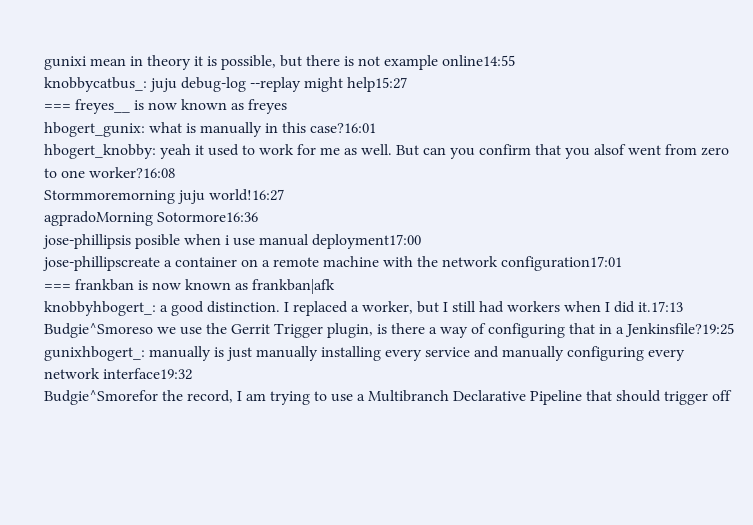gunixi mean in theory it is possible, but there is not example online14:55
knobbycatbus_: juju debug-log --replay might help15:27
=== freyes__ is now known as freyes
hbogert_gunix: what is manually in this case?16:01
hbogert_knobby: yeah it used to work for me as well. But can you confirm that you alsof went from zero to one worker?16:08
Stormmoremorning juju world!16:27
agpradoMorning Sotormore16:36
jose-phillipsis posible when i use manual deployment17:00
jose-phillipscreate a container on a remote machine with the network configuration17:01
=== frankban is now known as frankban|afk
knobbyhbogert_: a good distinction. I replaced a worker, but I still had workers when I did it.17:13
Budgie^Smoreso we use the Gerrit Trigger plugin, is there a way of configuring that in a Jenkinsfile?19:25
gunixhbogert_: manually is just manually installing every service and manually configuring every network interface19:32
Budgie^Smorefor the record, I am trying to use a Multibranch Declarative Pipeline that should trigger off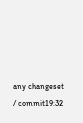any changeset / commit19:32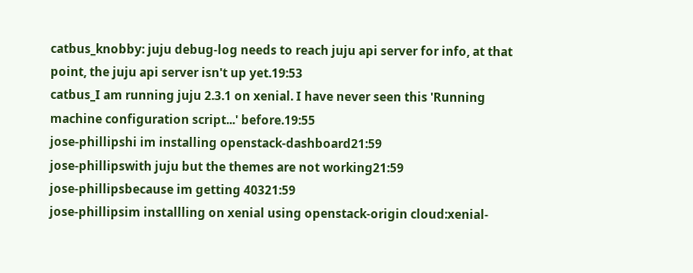catbus_knobby: juju debug-log needs to reach juju api server for info, at that point, the juju api server isn't up yet.19:53
catbus_I am running juju 2.3.1 on xenial. I have never seen this 'Running machine configuration script...' before.19:55
jose-phillipshi im installing openstack-dashboard21:59
jose-phillipswith juju but the themes are not working21:59
jose-phillipsbecause im getting 40321:59
jose-phillipsim installling on xenial using openstack-origin cloud:xenial-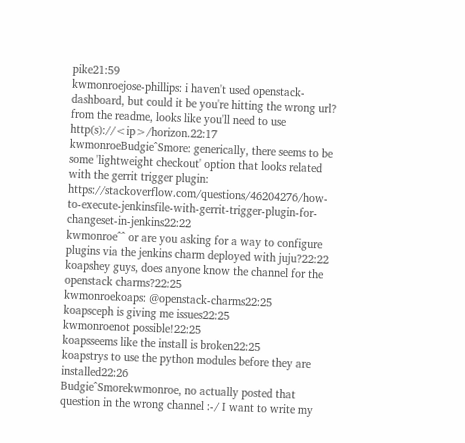pike21:59
kwmonroejose-phillips: i haven't used openstack-dashboard, but could it be you're hitting the wrong url?  from the readme, looks like you'll need to use http(s)://<ip>/horizon.22:17
kwmonroeBudgie^Smore: generically, there seems to be some 'lightweight checkout' option that looks related with the gerrit trigger plugin: https://stackoverflow.com/questions/46204276/how-to-execute-jenkinsfile-with-gerrit-trigger-plugin-for-changeset-in-jenkins22:22
kwmonroe^^ or are you asking for a way to configure plugins via the jenkins charm deployed with juju?22:22
koapshey guys, does anyone know the channel for the openstack charms?22:25
kwmonroekoaps: @openstack-charms22:25
koapsceph is giving me issues22:25
kwmonroenot possible!22:25
koapsseems like the install is broken22:25
koapstrys to use the python modules before they are installed22:26
Budgie^Smorekwmonroe, no actually posted that question in the wrong channel :-/ I want to write my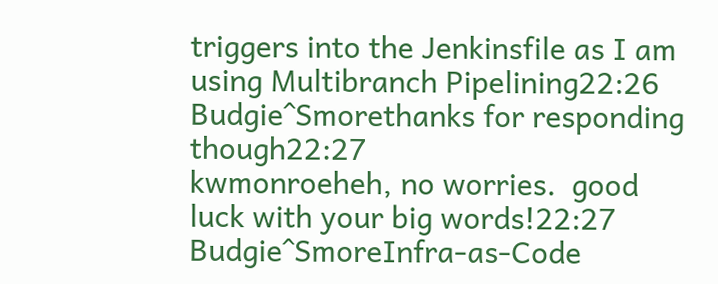triggers into the Jenkinsfile as I am using Multibranch Pipelining22:26
Budgie^Smorethanks for responding though22:27
kwmonroeheh, no worries.  good luck with your big words!22:27
Budgie^SmoreInfra-as-Code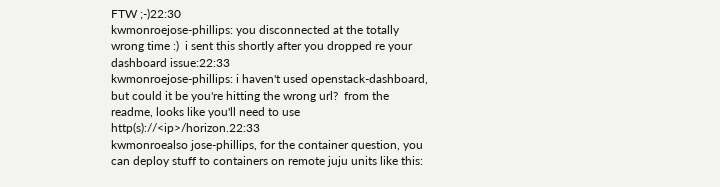FTW ;-)22:30
kwmonroejose-phillips: you disconnected at the totally wrong time :)  i sent this shortly after you dropped re your dashboard issue:22:33
kwmonroejose-phillips: i haven't used openstack-dashboard, but could it be you're hitting the wrong url?  from the readme, looks like you'll need to use http(s)://<ip>/horizon.22:33
kwmonroealso jose-phillips, for the container question, you can deploy stuff to containers on remote juju units like this: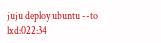juju deploy ubuntu --to lxd:022:34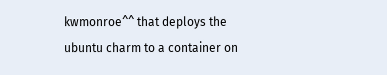kwmonroe^^ that deploys the ubuntu charm to a container on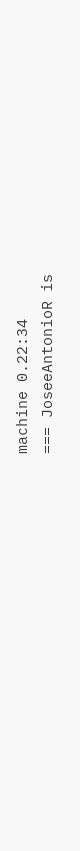machine 0.22:34
=== JoseeAntonioR is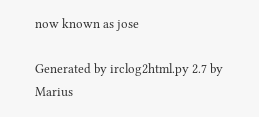now known as jose

Generated by irclog2html.py 2.7 by Marius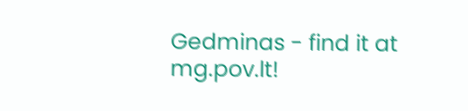Gedminas - find it at mg.pov.lt!